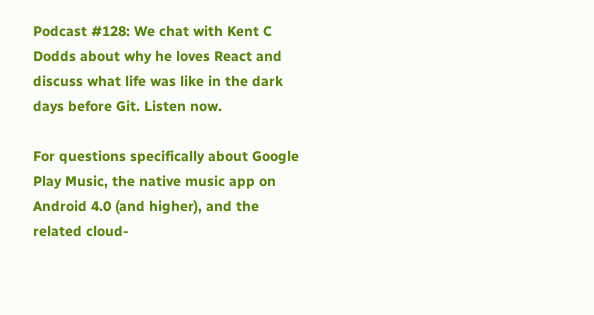Podcast #128: We chat with Kent C Dodds about why he loves React and discuss what life was like in the dark days before Git. Listen now.

For questions specifically about Google Play Music, the native music app on Android 4.0 (and higher), and the related cloud-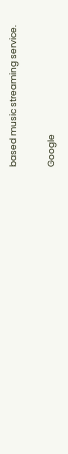based music streaming service.

Google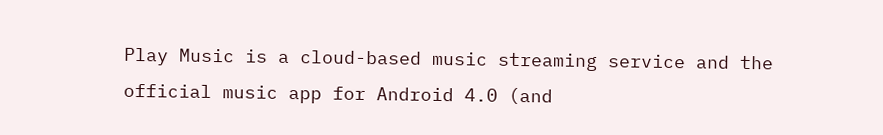Play Music is a cloud-based music streaming service and the official music app for Android 4.0 (and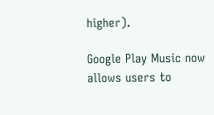higher).

Google Play Music now allows users to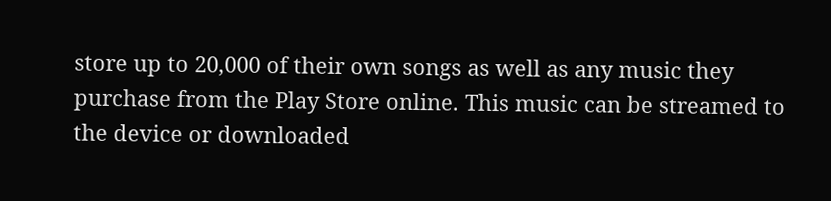store up to 20,000 of their own songs as well as any music they purchase from the Play Store online. This music can be streamed to the device or downloaded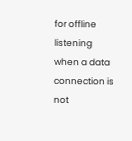for offline listening when a data connection is not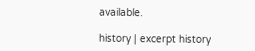available.

history | excerpt history